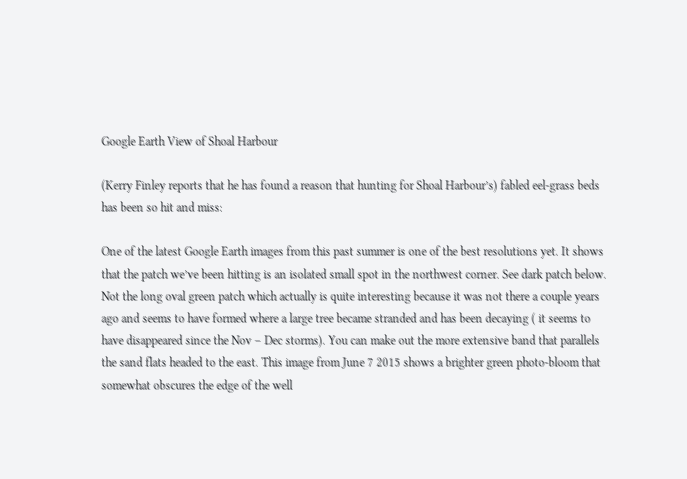Google Earth View of Shoal Harbour

(Kerry Finley reports that he has found a reason that hunting for Shoal Harbour’s) fabled eel-grass beds has been so hit and miss:

One of the latest Google Earth images from this past summer is one of the best resolutions yet. It shows that the patch we’ve been hitting is an isolated small spot in the northwest corner. See dark patch below. Not the long oval green patch which actually is quite interesting because it was not there a couple years ago and seems to have formed where a large tree became stranded and has been decaying ( it seems to have disappeared since the Nov – Dec storms). You can make out the more extensive band that parallels the sand flats headed to the east. This image from June 7 2015 shows a brighter green photo-bloom that somewhat obscures the edge of the well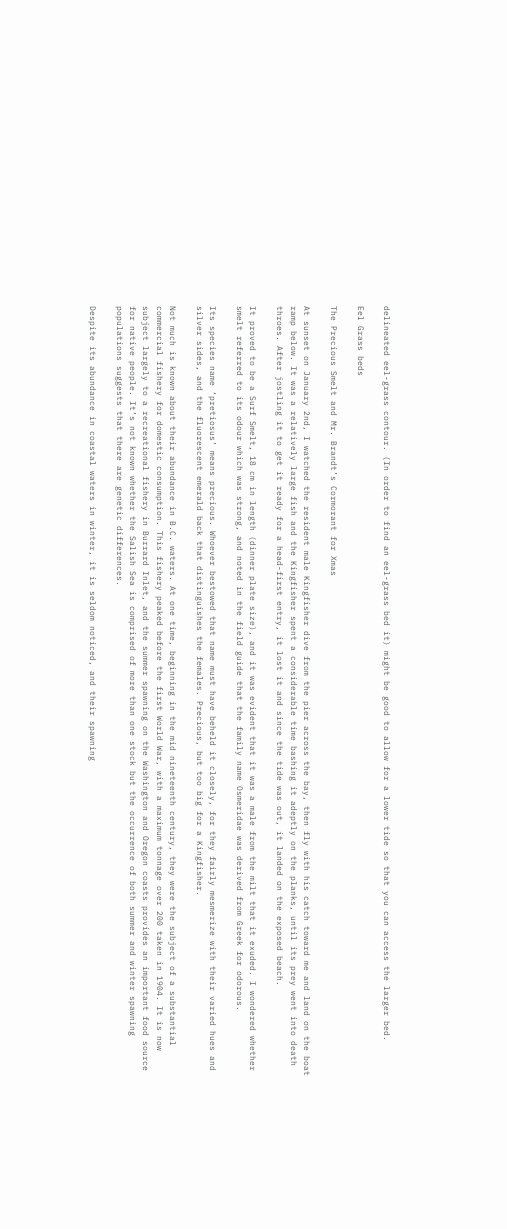delineated eel-grass contour. (In order to find an eel-grass bed it) might be good to allow for a lower tide so that you can access the larger bed.

Eel Grass beds

The Precious Smelt and Mr. Brandt’s Cormorant for Xmas

At sunset on January 2nd, I watched the resident male Kingfisher dive from the pier across the bay, then fly with his catch toward me and land on the boat ramp below. It was a relatively large fish and the Kingfisher spent a considerable time bashing it adeptly on the planks, until its prey went into death throes. After jostling it to get it ready for a head-first entry, it lost it and since the tide was out, it landed on the exposed beach.

It proved to be a Surf Smelt, 18 cm in length (dinner plate size), and it was evident that it was a male from the milt that it exuded. I wondered whether smelt referred to its odour which was strong, and noted in the field guide that the family name Osmeridae was derived from Greek for odorous.

Its species name ‘pretiosus’ means precious. Whoever bestowed that name must have beheld it closely, for they fairly mesmerize with their varied hues and silver sides, and the fluorescent emerald back that distinguishes the females. Precious, but too big for a Kingfisher.

Not much is known about their abundance in B.C. waters. At one time, beginning in the mid nineteenth century, they were the subject of a substantial commercial fishery for domestic consumption. This fishery peaked before the first World War, with a maximum tonnage over 200 taken in 1904. It is now subject largely to a recreational fishery in Burrard Inlet, and the summer spawning on the Washington and Oregon coasts provides an important food source for native people. It’s not known whether the Salish Sea is comprised of more than one stock but the occurrence of both summer and winter spawning populations suggests that there are genetic differences.

Despite its abundance in coastal waters in winter, it is seldom noticed, and their spawning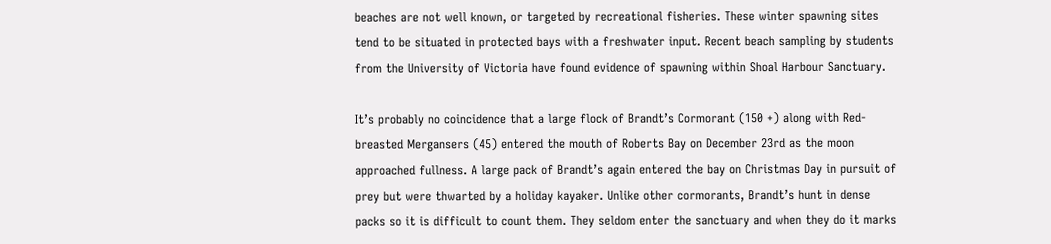beaches are not well known, or targeted by recreational fisheries. These winter spawning sites tend to be situated in protected bays with a freshwater input. Recent beach sampling by students from the University of Victoria have found evidence of spawning within Shoal Harbour Sanctuary.

It’s probably no coincidence that a large flock of Brandt’s Cormorant (150 +) along with Red-breasted Mergansers (45) entered the mouth of Roberts Bay on December 23rd as the moon approached fullness. A large pack of Brandt’s again entered the bay on Christmas Day in pursuit of prey but were thwarted by a holiday kayaker. Unlike other cormorants, Brandt’s hunt in dense packs so it is difficult to count them. They seldom enter the sanctuary and when they do it marks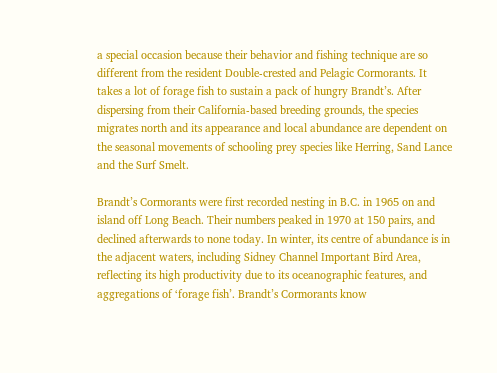a special occasion because their behavior and fishing technique are so different from the resident Double-crested and Pelagic Cormorants. It takes a lot of forage fish to sustain a pack of hungry Brandt’s. After dispersing from their California-based breeding grounds, the species migrates north and its appearance and local abundance are dependent on the seasonal movements of schooling prey species like Herring, Sand Lance and the Surf Smelt.

Brandt’s Cormorants were first recorded nesting in B.C. in 1965 on and island off Long Beach. Their numbers peaked in 1970 at 150 pairs, and declined afterwards to none today. In winter, its centre of abundance is in the adjacent waters, including Sidney Channel Important Bird Area, reflecting its high productivity due to its oceanographic features, and aggregations of ‘forage fish’. Brandt’s Cormorants know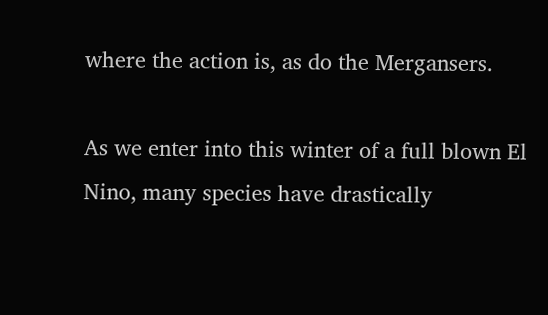where the action is, as do the Mergansers.

As we enter into this winter of a full blown El Nino, many species have drastically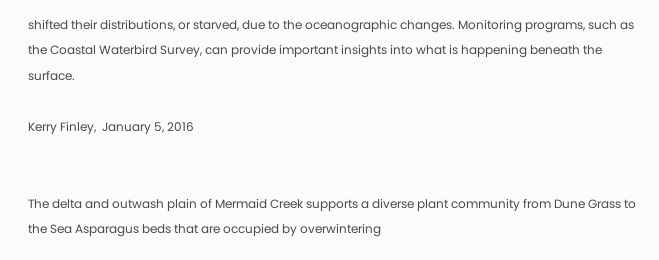shifted their distributions, or starved, due to the oceanographic changes. Monitoring programs, such as the Coastal Waterbird Survey, can provide important insights into what is happening beneath the surface.

Kerry Finley,  January 5, 2016


The delta and outwash plain of Mermaid Creek supports a diverse plant community from Dune Grass to the Sea Asparagus beds that are occupied by overwintering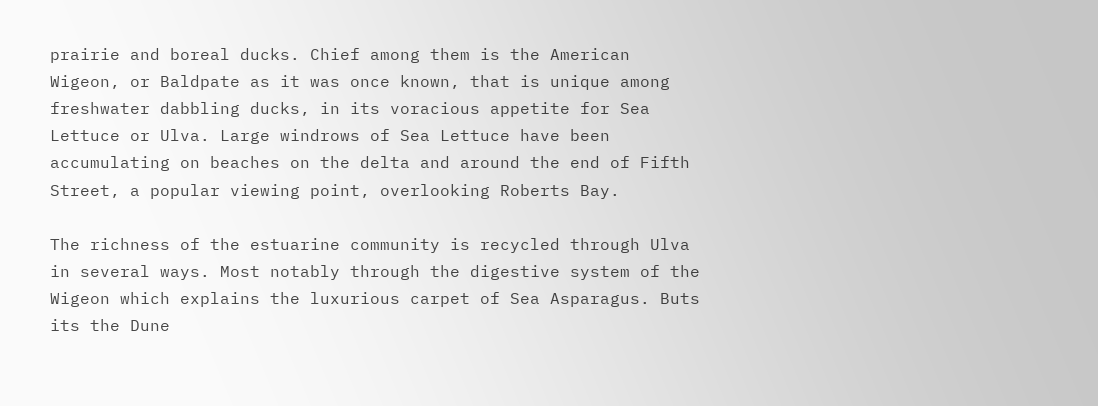prairie and boreal ducks. Chief among them is the American Wigeon, or Baldpate as it was once known, that is unique among freshwater dabbling ducks, in its voracious appetite for Sea Lettuce or Ulva. Large windrows of Sea Lettuce have been accumulating on beaches on the delta and around the end of Fifth Street, a popular viewing point, overlooking Roberts Bay.

The richness of the estuarine community is recycled through Ulva in several ways. Most notably through the digestive system of the Wigeon which explains the luxurious carpet of Sea Asparagus. Buts its the Dune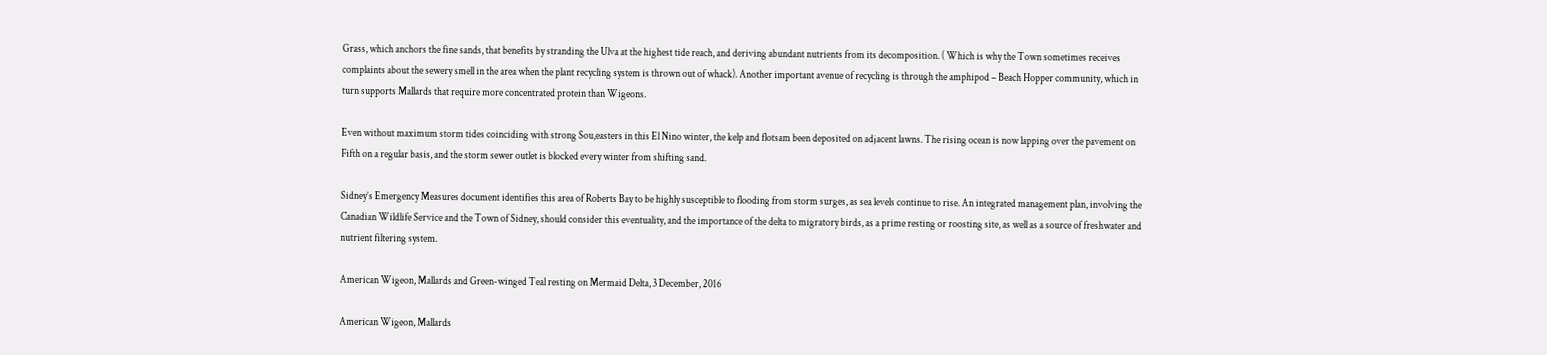Grass, which anchors the fine sands, that benefits by stranding the Ulva at the highest tide reach, and deriving abundant nutrients from its decomposition. ( Which is why the Town sometimes receives complaints about the sewery smell in the area when the plant recycling system is thrown out of whack). Another important avenue of recycling is through the amphipod – Beach Hopper community, which in turn supports Mallards that require more concentrated protein than Wigeons.

Even without maximum storm tides coinciding with strong Sou,easters in this El Nino winter, the kelp and flotsam been deposited on adjacent lawns. The rising ocean is now lapping over the pavement on Fifth on a regular basis, and the storm sewer outlet is blocked every winter from shifting sand.

Sidney’s Emergency Measures document identifies this area of Roberts Bay to be highly susceptible to flooding from storm surges, as sea levels continue to rise. An integrated management plan, involving the Canadian Wildlife Service and the Town of Sidney, should consider this eventuality, and the importance of the delta to migratory birds, as a prime resting or roosting site, as well as a source of freshwater and nutrient filtering system.

American Wigeon, Mallards and Green-winged Teal resting on Mermaid Delta, 3 December, 2016

American Wigeon, Mallards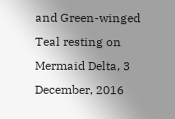and Green-winged Teal resting on Mermaid Delta, 3 December, 2016